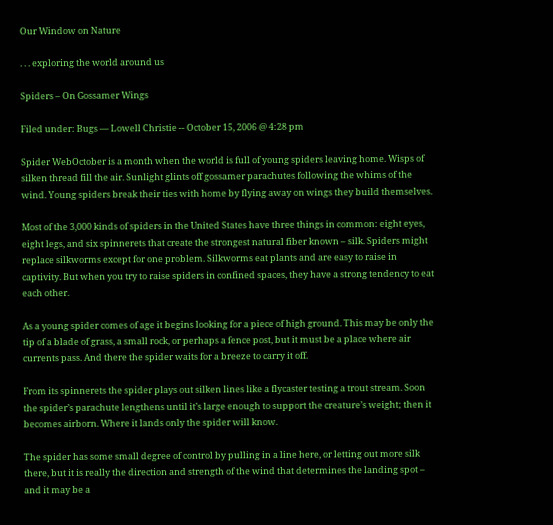Our Window on Nature

. . . exploring the world around us

Spiders – On Gossamer Wings

Filed under: Bugs — Lowell Christie -- October 15, 2006 @ 4:28 pm

Spider WebOctober is a month when the world is full of young spiders leaving home. Wisps of silken thread fill the air. Sunlight glints off gossamer parachutes following the whims of the wind. Young spiders break their ties with home by flying away on wings they build themselves.

Most of the 3,000 kinds of spiders in the United States have three things in common: eight eyes, eight legs, and six spinnerets that create the strongest natural fiber known – silk. Spiders might replace silkworms except for one problem. Silkworms eat plants and are easy to raise in captivity. But when you try to raise spiders in confined spaces, they have a strong tendency to eat each other.

As a young spider comes of age it begins looking for a piece of high ground. This may be only the tip of a blade of grass, a small rock, or perhaps a fence post, but it must be a place where air currents pass. And there the spider waits for a breeze to carry it off.

From its spinnerets the spider plays out silken lines like a flycaster testing a trout stream. Soon the spider’s parachute lengthens until it’s large enough to support the creature’s weight; then it becomes airborn. Where it lands only the spider will know.

The spider has some small degree of control by pulling in a line here, or letting out more silk there, but it is really the direction and strength of the wind that determines the landing spot – and it may be a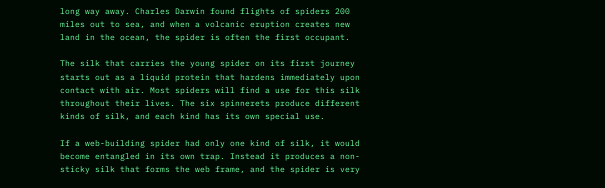long way away. Charles Darwin found flights of spiders 200 miles out to sea, and when a volcanic eruption creates new land in the ocean, the spider is often the first occupant.

The silk that carries the young spider on its first journey starts out as a liquid protein that hardens immediately upon contact with air. Most spiders will find a use for this silk throughout their lives. The six spinnerets produce different kinds of silk, and each kind has its own special use.

If a web-building spider had only one kind of silk, it would become entangled in its own trap. Instead it produces a non-sticky silk that forms the web frame, and the spider is very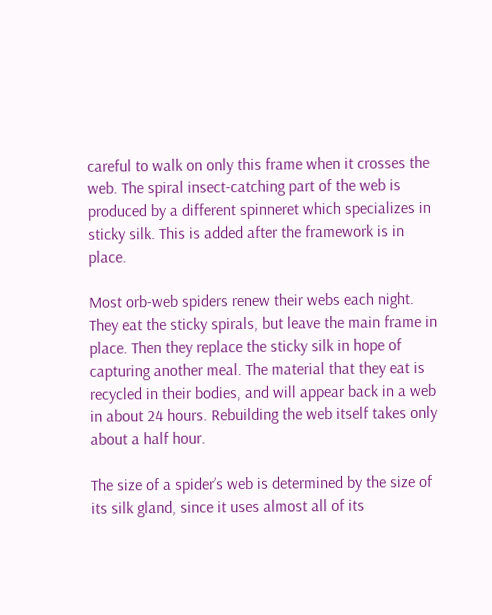careful to walk on only this frame when it crosses the web. The spiral insect-catching part of the web is produced by a different spinneret which specializes in sticky silk. This is added after the framework is in place.

Most orb-web spiders renew their webs each night. They eat the sticky spirals, but leave the main frame in place. Then they replace the sticky silk in hope of capturing another meal. The material that they eat is recycled in their bodies, and will appear back in a web in about 24 hours. Rebuilding the web itself takes only about a half hour.

The size of a spider’s web is determined by the size of its silk gland, since it uses almost all of its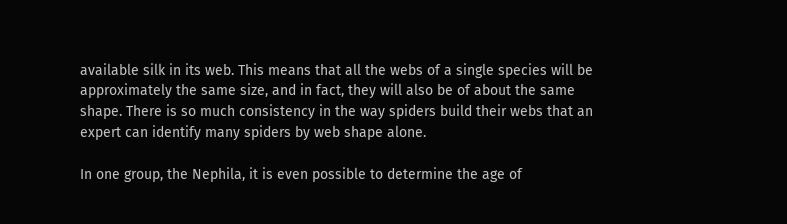available silk in its web. This means that all the webs of a single species will be approximately the same size, and in fact, they will also be of about the same shape. There is so much consistency in the way spiders build their webs that an expert can identify many spiders by web shape alone.

In one group, the Nephila, it is even possible to determine the age of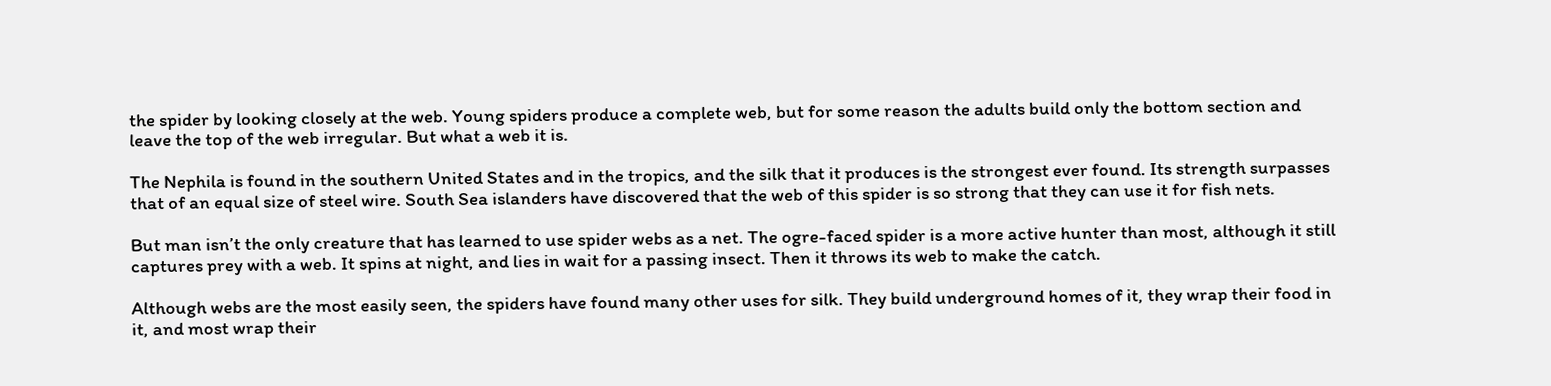the spider by looking closely at the web. Young spiders produce a complete web, but for some reason the adults build only the bottom section and leave the top of the web irregular. But what a web it is.

The Nephila is found in the southern United States and in the tropics, and the silk that it produces is the strongest ever found. Its strength surpasses that of an equal size of steel wire. South Sea islanders have discovered that the web of this spider is so strong that they can use it for fish nets.

But man isn’t the only creature that has learned to use spider webs as a net. The ogre-faced spider is a more active hunter than most, although it still captures prey with a web. It spins at night, and lies in wait for a passing insect. Then it throws its web to make the catch.

Although webs are the most easily seen, the spiders have found many other uses for silk. They build underground homes of it, they wrap their food in it, and most wrap their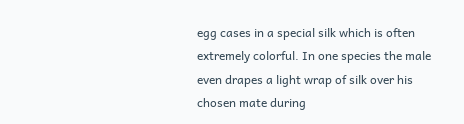egg cases in a special silk which is often extremely colorful. In one species the male even drapes a light wrap of silk over his chosen mate during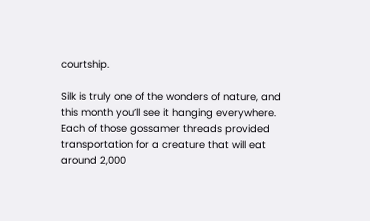courtship.

Silk is truly one of the wonders of nature, and this month you’ll see it hanging everywhere. Each of those gossamer threads provided transportation for a creature that will eat around 2,000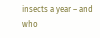insects a year – and who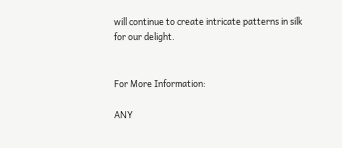will continue to create intricate patterns in silk for our delight.


For More Information:

ANY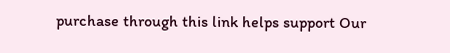purchase through this link helps support Our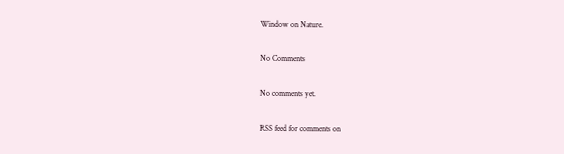Window on Nature.

No Comments

No comments yet.

RSS feed for comments on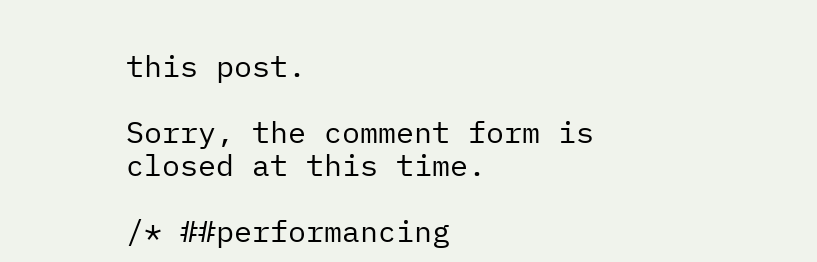this post.

Sorry, the comment form is closed at this time.

/* ##performancing